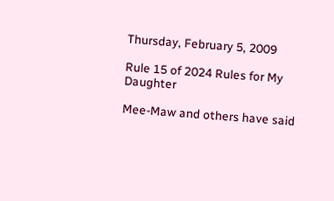Thursday, February 5, 2009

Rule 15 of 2024 Rules for My Daughter

Mee-Maw and others have said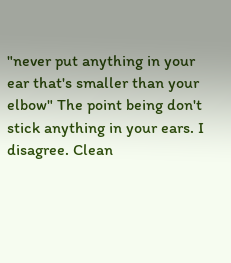"never put anything in your ear that's smaller than your elbow" The point being don't stick anything in your ears. I disagree. Clean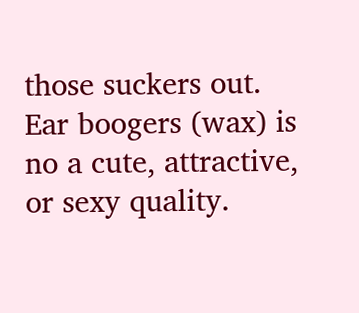those suckers out. Ear boogers (wax) is no a cute, attractive, or sexy quality.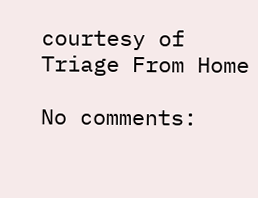courtesy of Triage From Home

No comments: